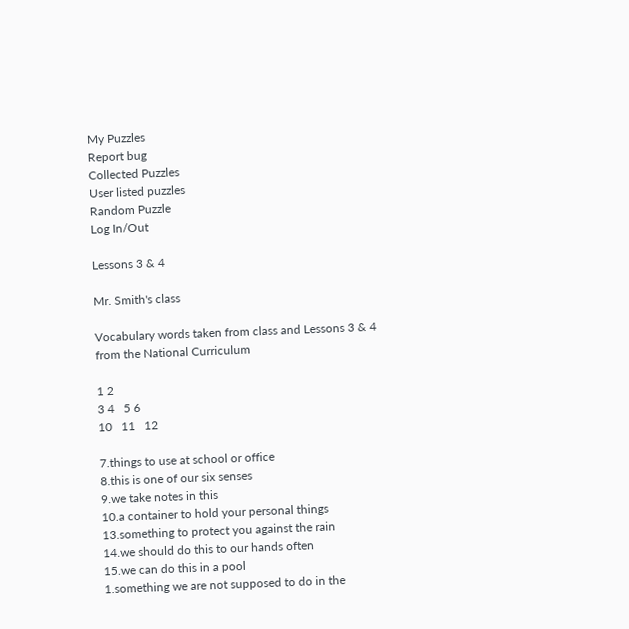My Puzzles
Report bug
Collected Puzzles
User listed puzzles
Random Puzzle
Log In/Out

Lessons 3 & 4

Mr. Smith's class

Vocabulary words taken from class and Lessons 3 & 4 from the National Curriculum

1 2
3 4   5 6
10   11   12

7.things to use at school or office
8.this is one of our six senses
9.we take notes in this
10.a container to hold your personal things
13.something to protect you against the rain
14.we should do this to our hands often
15.we can do this in a pool
1.something we are not supposed to do in the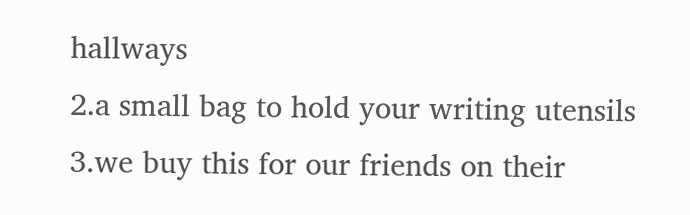hallways
2.a small bag to hold your writing utensils
3.we buy this for our friends on their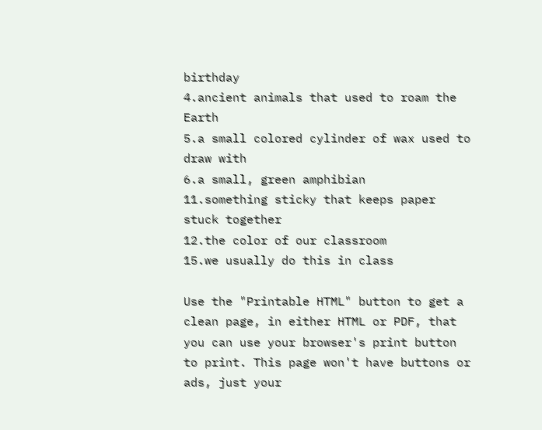birthday
4.ancient animals that used to roam the Earth
5.a small colored cylinder of wax used to draw with
6.a small, green amphibian
11.something sticky that keeps paper stuck together
12.the color of our classroom
15.we usually do this in class

Use the "Printable HTML" button to get a clean page, in either HTML or PDF, that you can use your browser's print button to print. This page won't have buttons or ads, just your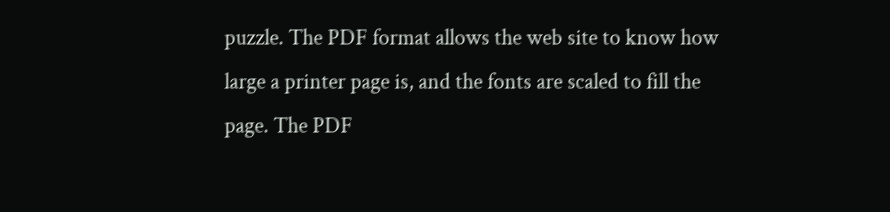puzzle. The PDF format allows the web site to know how large a printer page is, and the fonts are scaled to fill the page. The PDF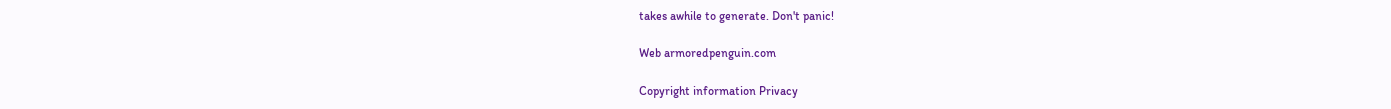takes awhile to generate. Don't panic!

Web armoredpenguin.com

Copyright information Privacy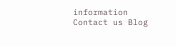information Contact us Blog